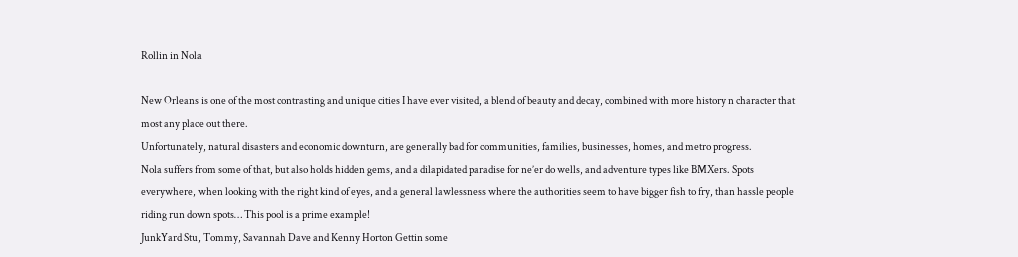Rollin in Nola

New Orleans is one of the most contrasting and unique cities I have ever visited, a blend of beauty and decay, combined with more history n character that most any place out there.
Unfortunately, natural disasters and economic downturn, are generally bad for communities, families, businesses, homes, and metro progress.
Nola suffers from some of that, but also holds hidden gems, and a dilapidated paradise for ne’er do wells, and adventure types like BMXers. Spots everywhere, when looking with the right kind of eyes, and a general lawlessness where the authorities seem to have bigger fish to fry, than hassle people riding run down spots… This pool is a prime example!
JunkYard Stu, Tommy, Savannah Dave and Kenny Horton Gettin some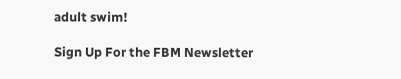adult swim!

Sign Up For the FBM Newsletter